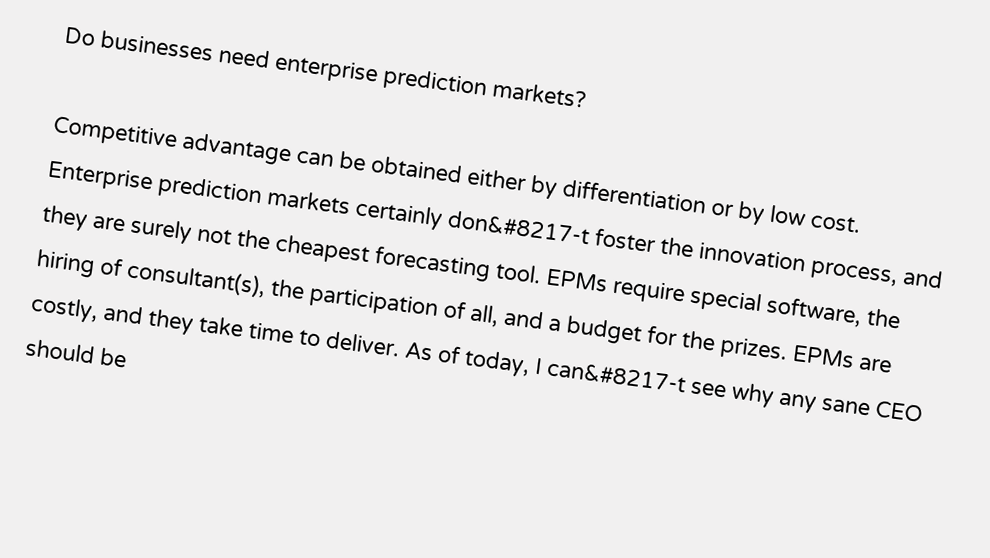Do businesses need enterprise prediction markets?

Competitive advantage can be obtained either by differentiation or by low cost. Enterprise prediction markets certainly don&#8217-t foster the innovation process, and they are surely not the cheapest forecasting tool. EPMs require special software, the hiring of consultant(s), the participation of all, and a budget for the prizes. EPMs are costly, and they take time to deliver. As of today, I can&#8217-t see why any sane CEO should be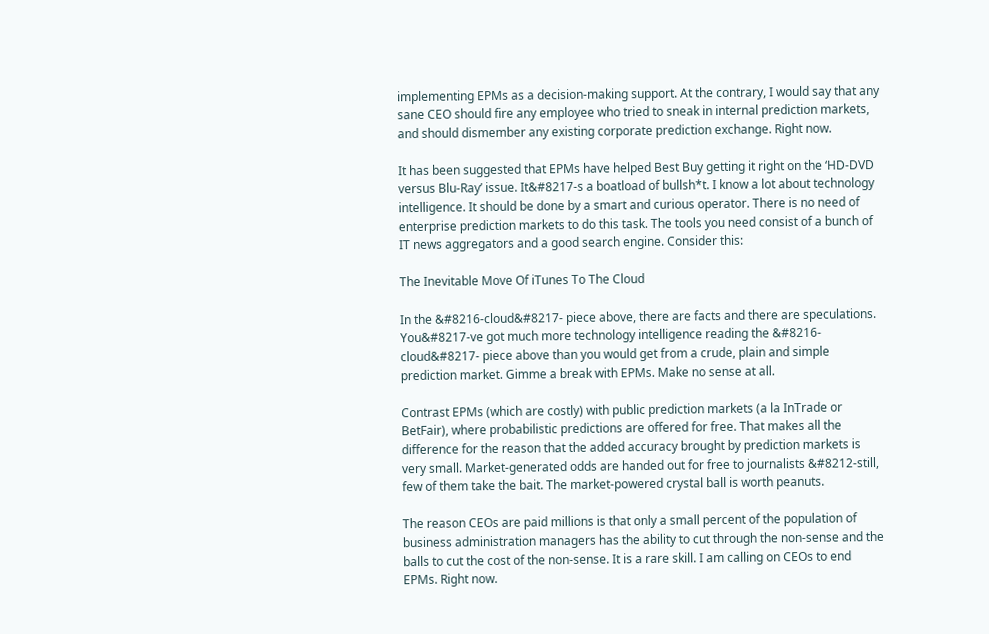implementing EPMs as a decision-making support. At the contrary, I would say that any sane CEO should fire any employee who tried to sneak in internal prediction markets, and should dismember any existing corporate prediction exchange. Right now.

It has been suggested that EPMs have helped Best Buy getting it right on the ‘HD-DVD versus Blu-Ray’ issue. It&#8217-s a boatload of bullsh*t. I know a lot about technology intelligence. It should be done by a smart and curious operator. There is no need of enterprise prediction markets to do this task. The tools you need consist of a bunch of IT news aggregators and a good search engine. Consider this:

The Inevitable Move Of iTunes To The Cloud

In the &#8216-cloud&#8217- piece above, there are facts and there are speculations. You&#8217-ve got much more technology intelligence reading the &#8216-cloud&#8217- piece above than you would get from a crude, plain and simple prediction market. Gimme a break with EPMs. Make no sense at all.

Contrast EPMs (which are costly) with public prediction markets (a la InTrade or BetFair), where probabilistic predictions are offered for free. That makes all the difference for the reason that the added accuracy brought by prediction markets is very small. Market-generated odds are handed out for free to journalists &#8212-still, few of them take the bait. The market-powered crystal ball is worth peanuts.

The reason CEOs are paid millions is that only a small percent of the population of business administration managers has the ability to cut through the non-sense and the balls to cut the cost of the non-sense. It is a rare skill. I am calling on CEOs to end EPMs. Right now.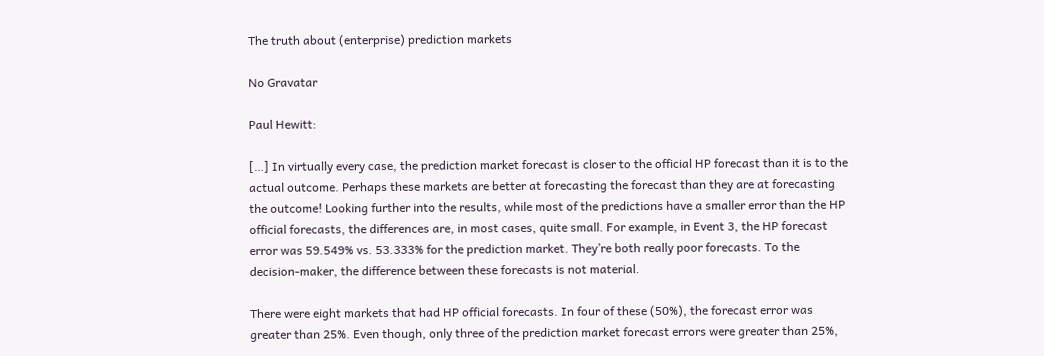The truth about (enterprise) prediction markets

No Gravatar

Paul Hewitt:

[…] In virtually every case, the prediction market forecast is closer to the official HP forecast than it is to the actual outcome. Perhaps these markets are better at forecasting the forecast than they are at forecasting the outcome! Looking further into the results, while most of the predictions have a smaller error than the HP official forecasts, the differences are, in most cases, quite small. For example, in Event 3, the HP forecast error was 59.549% vs. 53.333% for the prediction market. They’re both really poor forecasts. To the decision-maker, the difference between these forecasts is not material.

There were eight markets that had HP official forecasts. In four of these (50%), the forecast error was greater than 25%. Even though, only three of the prediction market forecast errors were greater than 25%,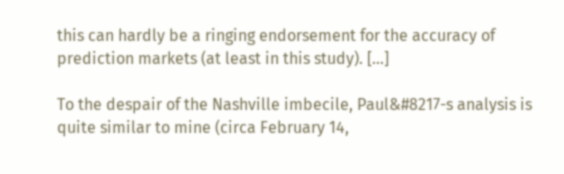this can hardly be a ringing endorsement for the accuracy of prediction markets (at least in this study). […]

To the despair of the Nashville imbecile, Paul&#8217-s analysis is quite similar to mine (circa February 14,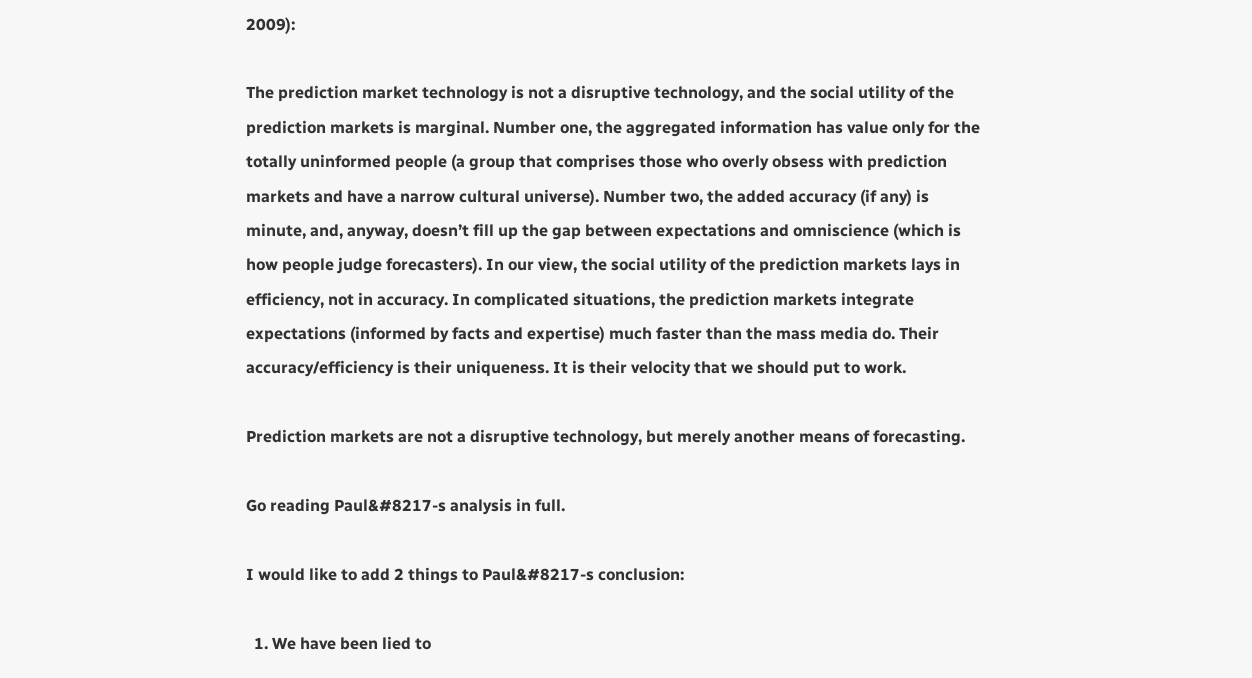2009):

The prediction market technology is not a disruptive technology, and the social utility of the prediction markets is marginal. Number one, the aggregated information has value only for the totally uninformed people (a group that comprises those who overly obsess with prediction markets and have a narrow cultural universe). Number two, the added accuracy (if any) is minute, and, anyway, doesn’t fill up the gap between expectations and omniscience (which is how people judge forecasters). In our view, the social utility of the prediction markets lays in efficiency, not in accuracy. In complicated situations, the prediction markets integrate expectations (informed by facts and expertise) much faster than the mass media do. Their accuracy/efficiency is their uniqueness. It is their velocity that we should put to work.

Prediction markets are not a disruptive technology, but merely another means of forecasting.

Go reading Paul&#8217-s analysis in full.

I would like to add 2 things to Paul&#8217-s conclusion:

  1. We have been lied to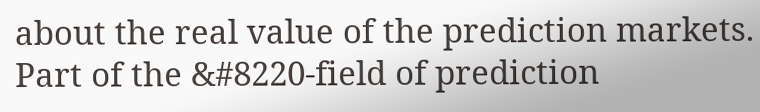about the real value of the prediction markets. Part of the &#8220-field of prediction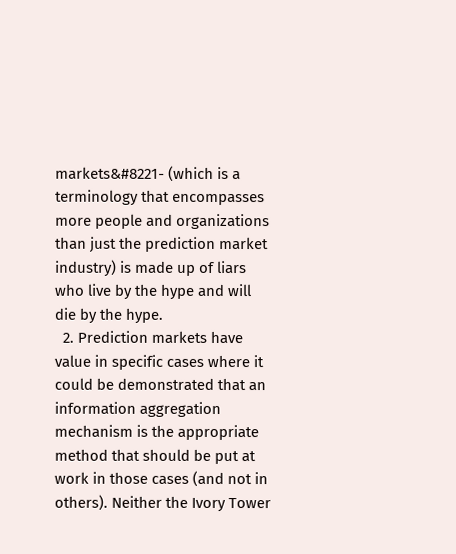markets&#8221- (which is a terminology that encompasses more people and organizations than just the prediction market industry) is made up of liars who live by the hype and will die by the hype.
  2. Prediction markets have value in specific cases where it could be demonstrated that an information aggregation mechanism is the appropriate method that should be put at work in those cases (and not in others). Neither the Ivory Tower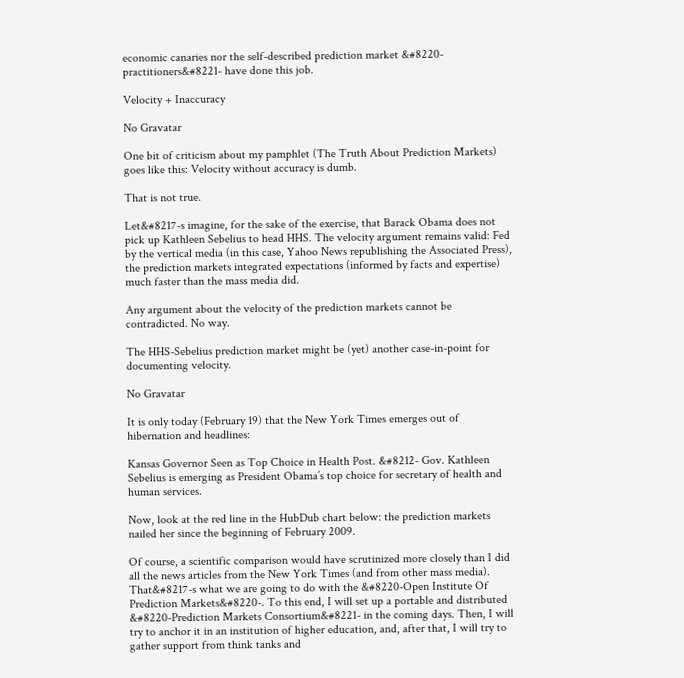economic canaries nor the self-described prediction market &#8220-practitioners&#8221- have done this job.

Velocity + Inaccuracy

No Gravatar

One bit of criticism about my pamphlet (The Truth About Prediction Markets) goes like this: Velocity without accuracy is dumb.

That is not true.

Let&#8217-s imagine, for the sake of the exercise, that Barack Obama does not pick up Kathleen Sebelius to head HHS. The velocity argument remains valid: Fed by the vertical media (in this case, Yahoo News republishing the Associated Press), the prediction markets integrated expectations (informed by facts and expertise) much faster than the mass media did.

Any argument about the velocity of the prediction markets cannot be contradicted. No way.

The HHS-Sebelius prediction market might be (yet) another case-in-point for documenting velocity.

No Gravatar

It is only today (February 19) that the New York Times emerges out of hibernation and headlines:

Kansas Governor Seen as Top Choice in Health Post. &#8212- Gov. Kathleen Sebelius is emerging as President Obama’s top choice for secretary of health and human services.

Now, look at the red line in the HubDub chart below: the prediction markets nailed her since the beginning of February 2009.

Of course, a scientific comparison would have scrutinized more closely than I did all the news articles from the New York Times (and from other mass media). That&#8217-s what we are going to do with the &#8220-Open Institute Of Prediction Markets&#8220-. To this end, I will set up a portable and distributed &#8220-Prediction Markets Consortium&#8221- in the coming days. Then, I will try to anchor it in an institution of higher education, and, after that, I will try to gather support from think tanks and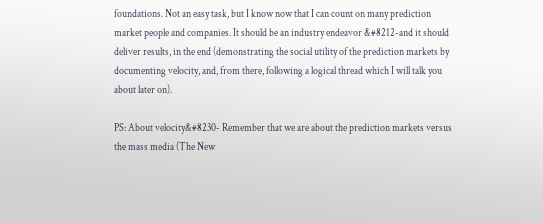foundations. Not an easy task, but I know now that I can count on many prediction market people and companies. It should be an industry endeavor &#8212-and it should deliver results, in the end (demonstrating the social utility of the prediction markets by documenting velocity, and, from there, following a logical thread which I will talk you about later on).

PS: About velocity&#8230- Remember that we are about the prediction markets versus the mass media (The New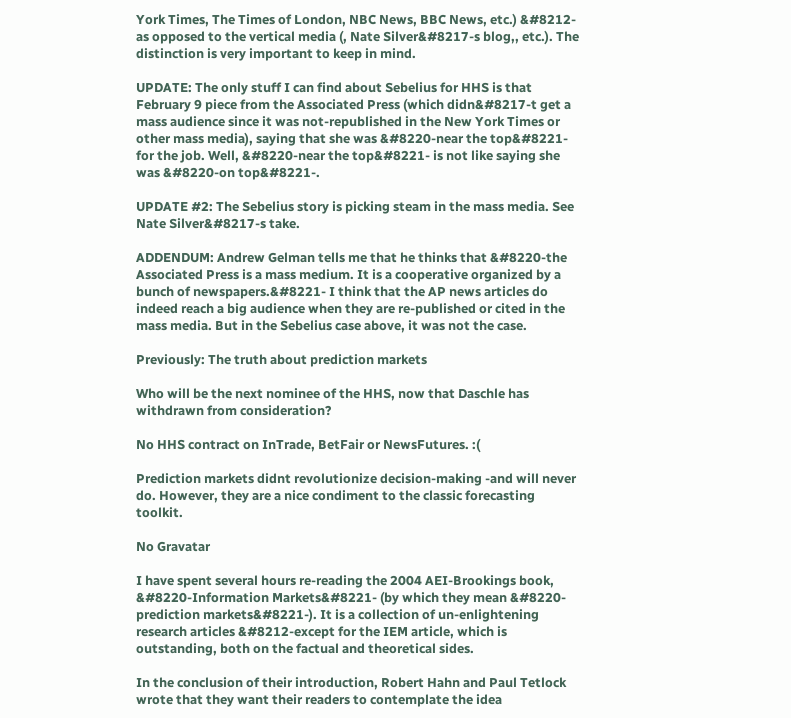York Times, The Times of London, NBC News, BBC News, etc.) &#8212-as opposed to the vertical media (, Nate Silver&#8217-s blog,, etc.). The distinction is very important to keep in mind.

UPDATE: The only stuff I can find about Sebelius for HHS is that February 9 piece from the Associated Press (which didn&#8217-t get a mass audience since it was not-republished in the New York Times or other mass media), saying that she was &#8220-near the top&#8221- for the job. Well, &#8220-near the top&#8221- is not like saying she was &#8220-on top&#8221-.

UPDATE #2: The Sebelius story is picking steam in the mass media. See Nate Silver&#8217-s take.

ADDENDUM: Andrew Gelman tells me that he thinks that &#8220-the Associated Press is a mass medium. It is a cooperative organized by a bunch of newspapers.&#8221- I think that the AP news articles do indeed reach a big audience when they are re-published or cited in the mass media. But in the Sebelius case above, it was not the case.

Previously: The truth about prediction markets

Who will be the next nominee of the HHS, now that Daschle has withdrawn from consideration?

No HHS contract on InTrade, BetFair or NewsFutures. :(

Prediction markets didnt revolutionize decision-making -and will never do. However, they are a nice condiment to the classic forecasting toolkit.

No Gravatar

I have spent several hours re-reading the 2004 AEI-Brookings book, &#8220-Information Markets&#8221- (by which they mean &#8220-prediction markets&#8221-). It is a collection of un-enlightening research articles &#8212-except for the IEM article, which is outstanding, both on the factual and theoretical sides.

In the conclusion of their introduction, Robert Hahn and Paul Tetlock wrote that they want their readers to contemplate the idea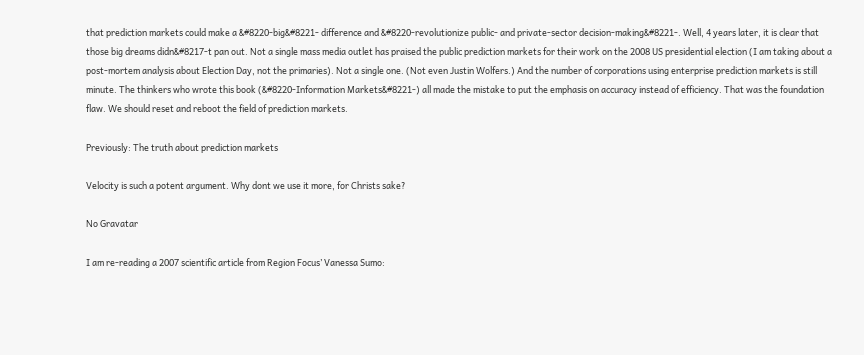that prediction markets could make a &#8220-big&#8221- difference and &#8220-revolutionize public- and private-sector decision-making&#8221-. Well, 4 years later, it is clear that those big dreams didn&#8217-t pan out. Not a single mass media outlet has praised the public prediction markets for their work on the 2008 US presidential election (I am taking about a post-mortem analysis about Election Day, not the primaries). Not a single one. (Not even Justin Wolfers.) And the number of corporations using enterprise prediction markets is still minute. The thinkers who wrote this book (&#8220-Information Markets&#8221-) all made the mistake to put the emphasis on accuracy instead of efficiency. That was the foundation flaw. We should reset and reboot the field of prediction markets.

Previously: The truth about prediction markets

Velocity is such a potent argument. Why dont we use it more, for Christs sake?

No Gravatar

I am re-reading a 2007 scientific article from Region Focus’ Vanessa Sumo: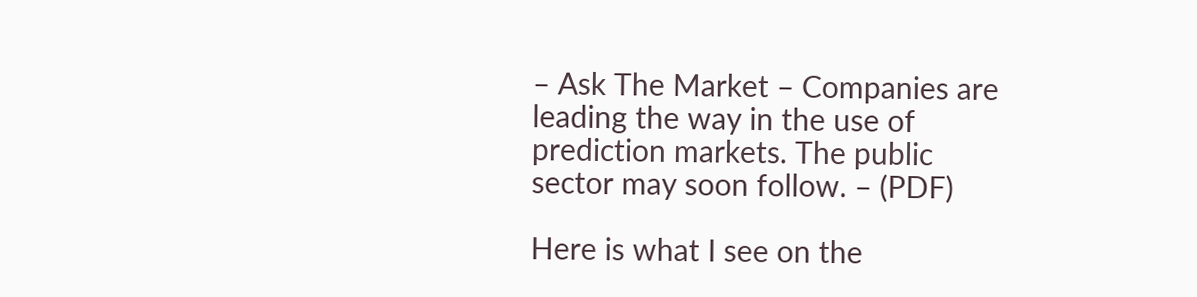– Ask The Market – Companies are leading the way in the use of prediction markets. The public sector may soon follow. – (PDF)

Here is what I see on the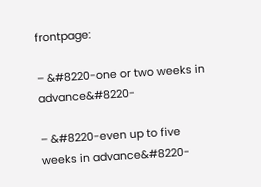frontpage:

– &#8220-one or two weeks in advance&#8220-

– &#8220-even up to five weeks in advance&#8220-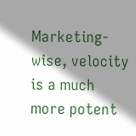Marketing-wise, velocity is a much more potent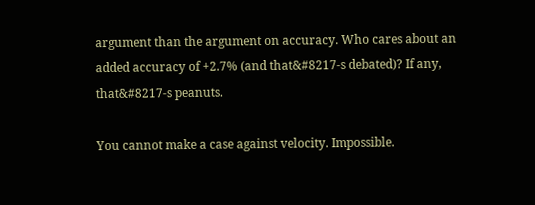argument than the argument on accuracy. Who cares about an added accuracy of +2.7% (and that&#8217-s debated)? If any, that&#8217-s peanuts.

You cannot make a case against velocity. Impossible.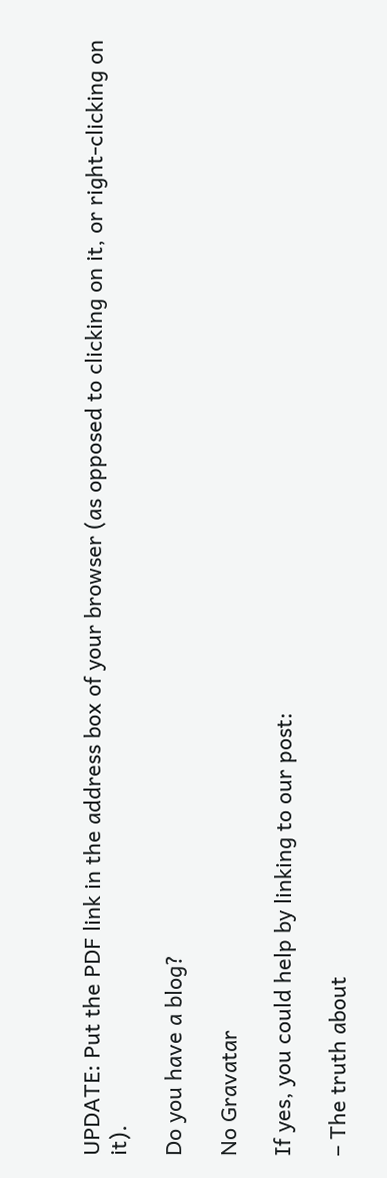UPDATE: Put the PDF link in the address box of your browser (as opposed to clicking on it, or right-clicking on it).

Do you have a blog?

No Gravatar

If yes, you could help by linking to our post:

– The truth about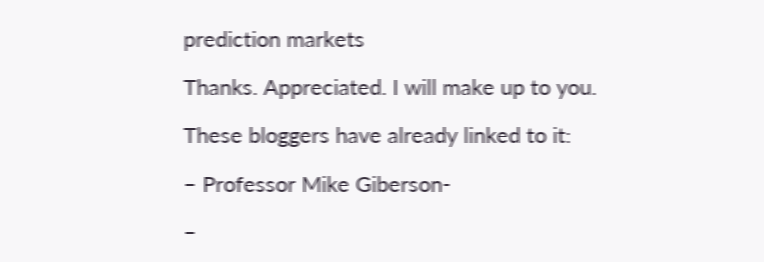prediction markets

Thanks. Appreciated. I will make up to you.

These bloggers have already linked to it:

– Professor Mike Giberson-

–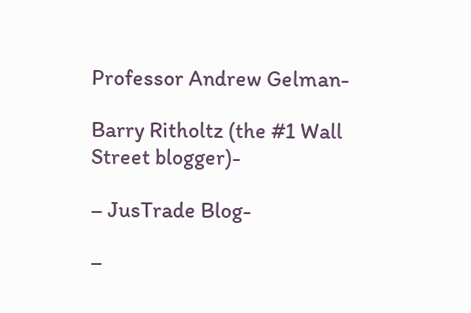Professor Andrew Gelman-

Barry Ritholtz (the #1 Wall Street blogger)-

– JusTrade Blog-

–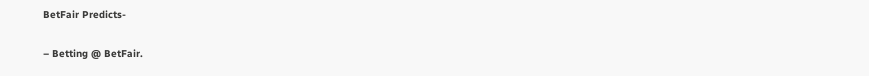BetFair Predicts-

– Betting @ BetFair.